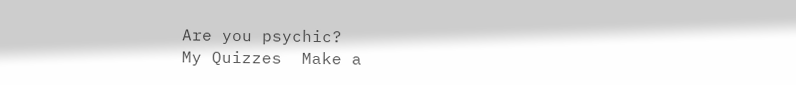Are you psychic?
My Quizzes  Make a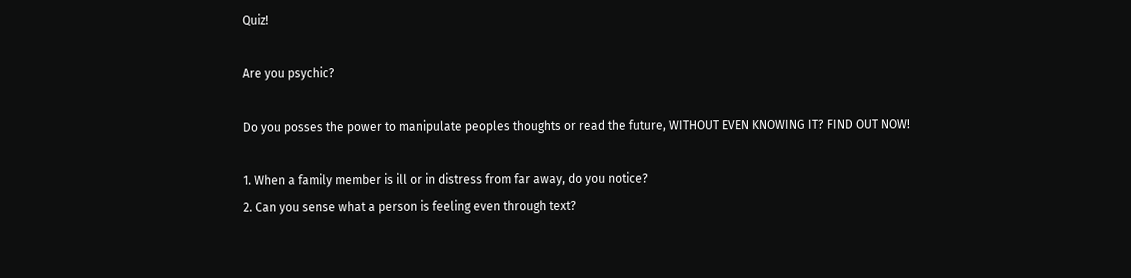Quiz!

Are you psychic?

Do you posses the power to manipulate peoples thoughts or read the future, WITHOUT EVEN KNOWING IT? FIND OUT NOW!

1. When a family member is ill or in distress from far away, do you notice?
2. Can you sense what a person is feeling even through text?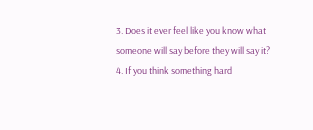3. Does it ever feel like you know what someone will say before they will say it?
4. If you think something hard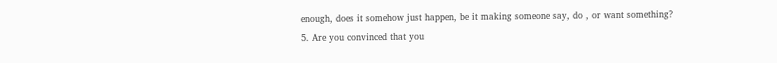enough, does it somehow just happen, be it making someone say, do , or want something?
5. Are you convinced that you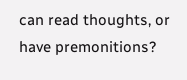can read thoughts, or have premonitions?